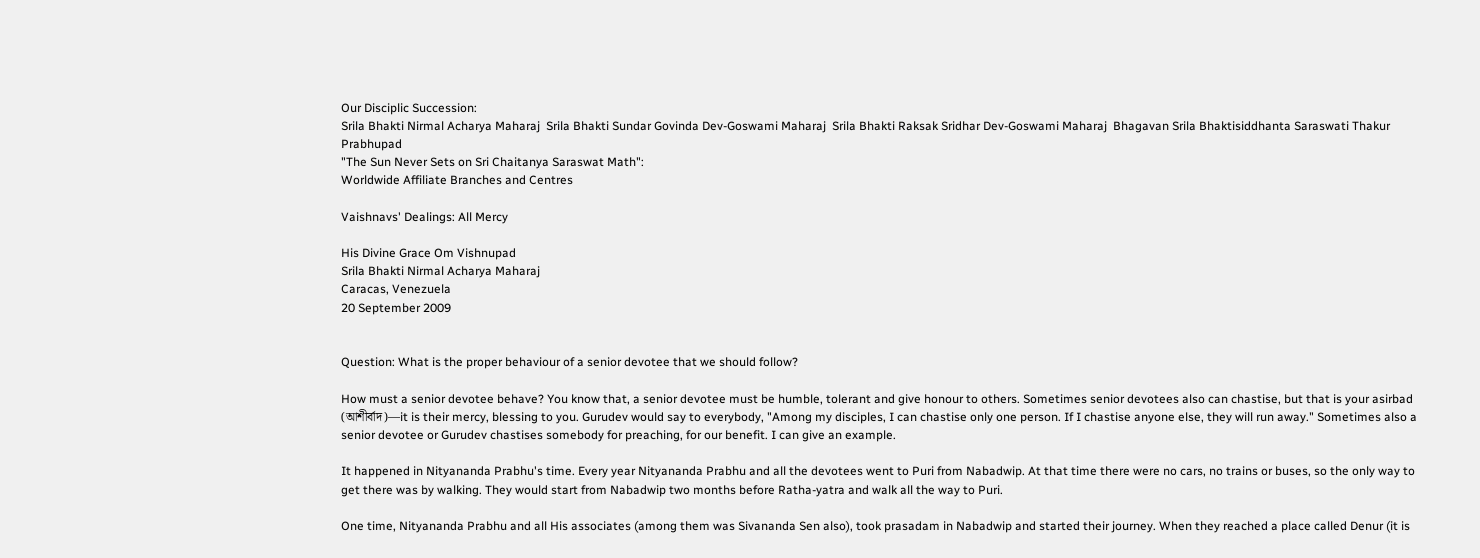Our Disciplic Succession:
Srila Bhakti Nirmal Acharya Maharaj  Srila Bhakti Sundar Govinda Dev-Goswami Maharaj  Srila Bhakti Raksak Sridhar Dev-Goswami Maharaj  Bhagavan Srila Bhaktisiddhanta Saraswati Thakur Prabhupad
"The Sun Never Sets on Sri Chaitanya Saraswat Math":
Worldwide Affiliate Branches and Centres

Vaishnavs' Dealings: All Mercy

His Divine Grace Om Vishnupad
Srila Bhakti Nirmal Acharya Maharaj
Caracas, Venezuela
20 September 2009


Question: What is the proper behaviour of a senior devotee that we should follow?

How must a senior devotee behave? You know that, a senior devotee must be humble, tolerant and give honour to others. Sometimes senior devotees also can chastise, but that is your asirbad (আশীর্বাদ)—it is their mercy, blessing to you. Gurudev would say to everybody, "Among my disciples, I can chastise only one person. If I chastise anyone else, they will run away." Sometimes also a senior devotee or Gurudev chastises somebody for preaching, for our benefit. I can give an example.

It happened in Nityananda Prabhu's time. Every year Nityananda Prabhu and all the devotees went to Puri from Nabadwip. At that time there were no cars, no trains or buses, so the only way to get there was by walking. They would start from Nabadwip two months before Ratha-yatra and walk all the way to Puri.

One time, Nityananda Prabhu and all His associates (among them was Sivananda Sen also), took prasadam in Nabadwip and started their journey. When they reached a place called Denur (it is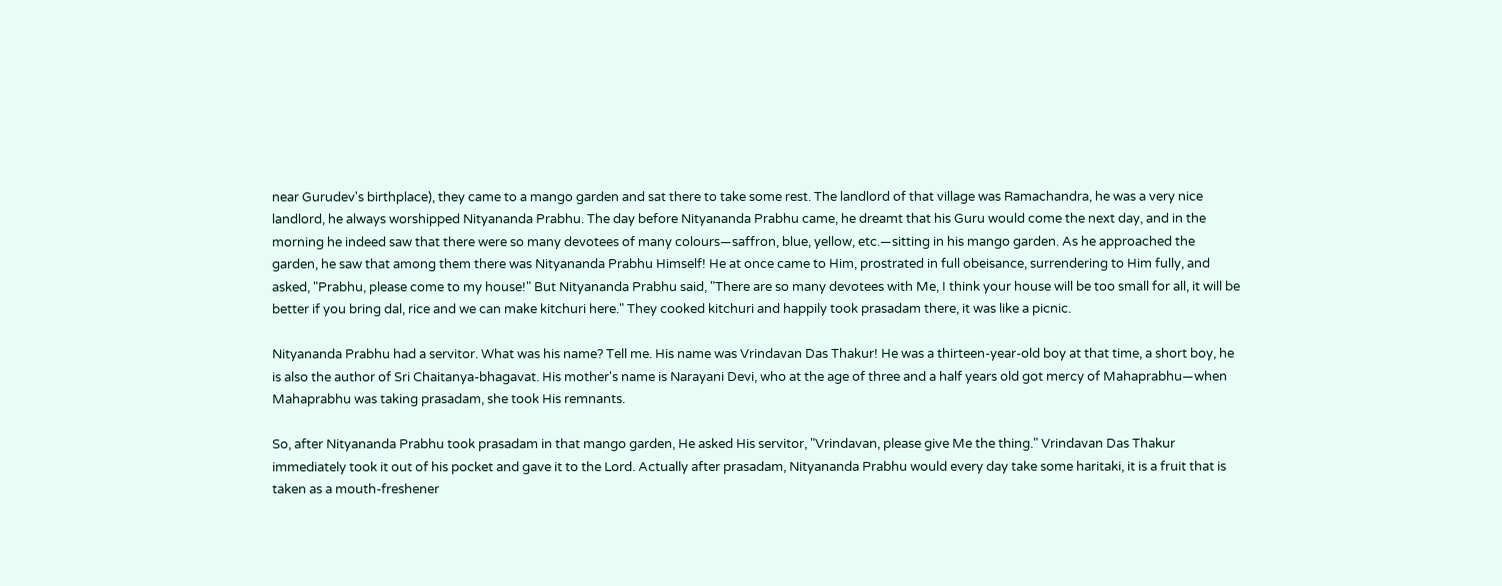near Gurudev's birthplace), they came to a mango garden and sat there to take some rest. The landlord of that village was Ramachandra, he was a very nice landlord, he always worshipped Nityananda Prabhu. The day before Nityananda Prabhu came, he dreamt that his Guru would come the next day, and in the morning he indeed saw that there were so many devotees of many colours—saffron, blue, yellow, etc.—sitting in his mango garden. As he approached the garden, he saw that among them there was Nityananda Prabhu Himself! He at once came to Him, prostrated in full obeisance, surrendering to Him fully, and asked, "Prabhu, please come to my house!" But Nityananda Prabhu said, "There are so many devotees with Me, I think your house will be too small for all, it will be better if you bring dal, rice and we can make kitchuri here." They cooked kitchuri and happily took prasadam there, it was like a picnic.

Nityananda Prabhu had a servitor. What was his name? Tell me. His name was Vrindavan Das Thakur! He was a thirteen-year-old boy at that time, a short boy, he is also the author of Sri Chaitanya-bhagavat. His mother's name is Narayani Devi, who at the age of three and a half years old got mercy of Mahaprabhu—when Mahaprabhu was taking prasadam, she took His remnants.

So, after Nityananda Prabhu took prasadam in that mango garden, He asked His servitor, "Vrindavan, please give Me the thing." Vrindavan Das Thakur immediately took it out of his pocket and gave it to the Lord. Actually after prasadam, Nityananda Prabhu would every day take some haritaki, it is a fruit that is taken as a mouth-freshener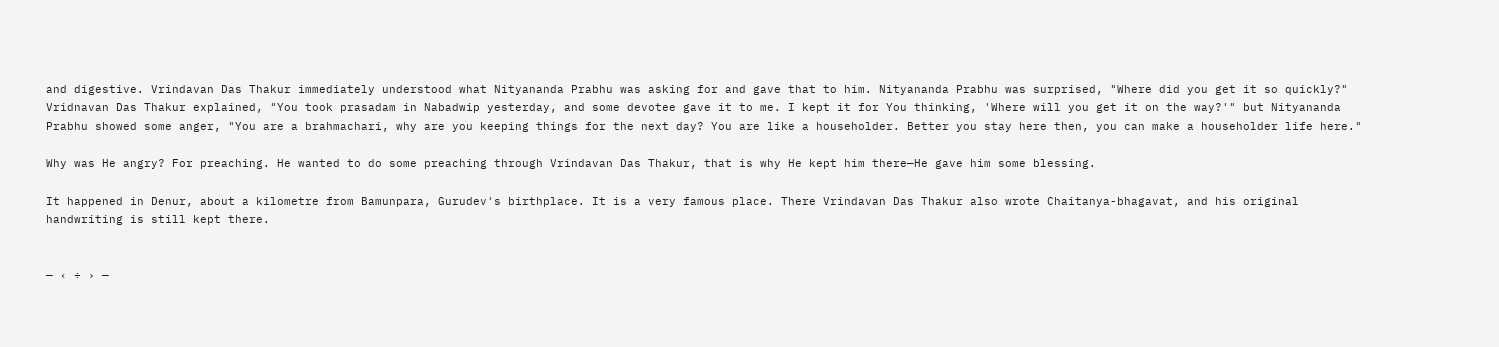and digestive. Vrindavan Das Thakur immediately understood what Nityananda Prabhu was asking for and gave that to him. Nityananda Prabhu was surprised, "Where did you get it so quickly?" Vridnavan Das Thakur explained, "You took prasadam in Nabadwip yesterday, and some devotee gave it to me. I kept it for You thinking, 'Where will you get it on the way?'" but Nityananda Prabhu showed some anger, "You are a brahmachari, why are you keeping things for the next day? You are like a householder. Better you stay here then, you can make a householder life here."

Why was He angry? For preaching. He wanted to do some preaching through Vrindavan Das Thakur, that is why He kept him there—He gave him some blessing.

It happened in Denur, about a kilometre from Bamunpara, Gurudev's birthplace. It is a very famous place. There Vrindavan Das Thakur also wrote Chaitanya-bhagavat, and his original handwriting is still kept there.


— ‹ ÷ › —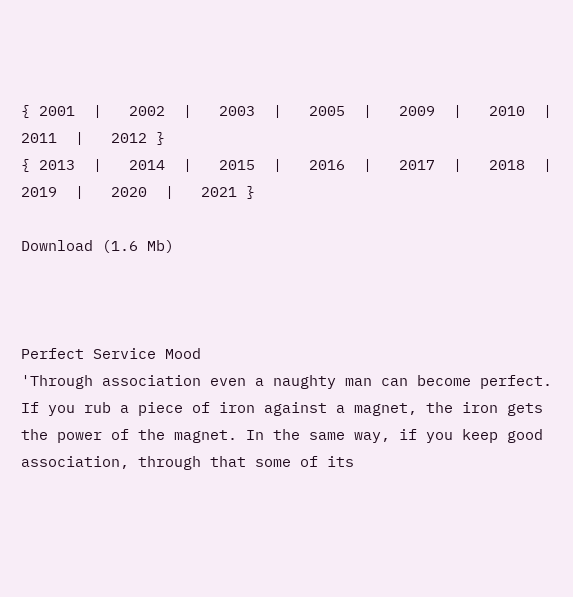{ 2001  |   2002  |   2003  |   2005  |   2009  |   2010  |   2011  |   2012 }
{ 2013  |   2014  |   2015  |   2016  |   2017  |   2018  |   2019  |   2020  |   2021 }

Download (1.6 Mb)



Perfect Service Mood
'Through association even a naughty man can become perfect. If you rub a piece of iron against a magnet, the iron gets the power of the magnet. In the same way, if you keep good association, through that some of its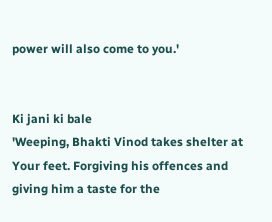power will also come to you.'


Ki jani ki bale
'Weeping, Bhakti Vinod takes shelter at Your feet. Forgiving his offences and giving him a taste for the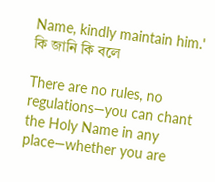Name, kindly maintain him.'
কি জানি কি বলে

There are no rules, no regulations—you can chant the Holy Name in any place—whether you are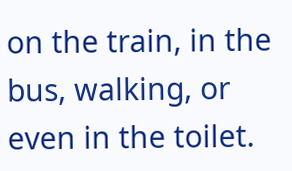on the train, in the bus, walking, or even in the toilet.